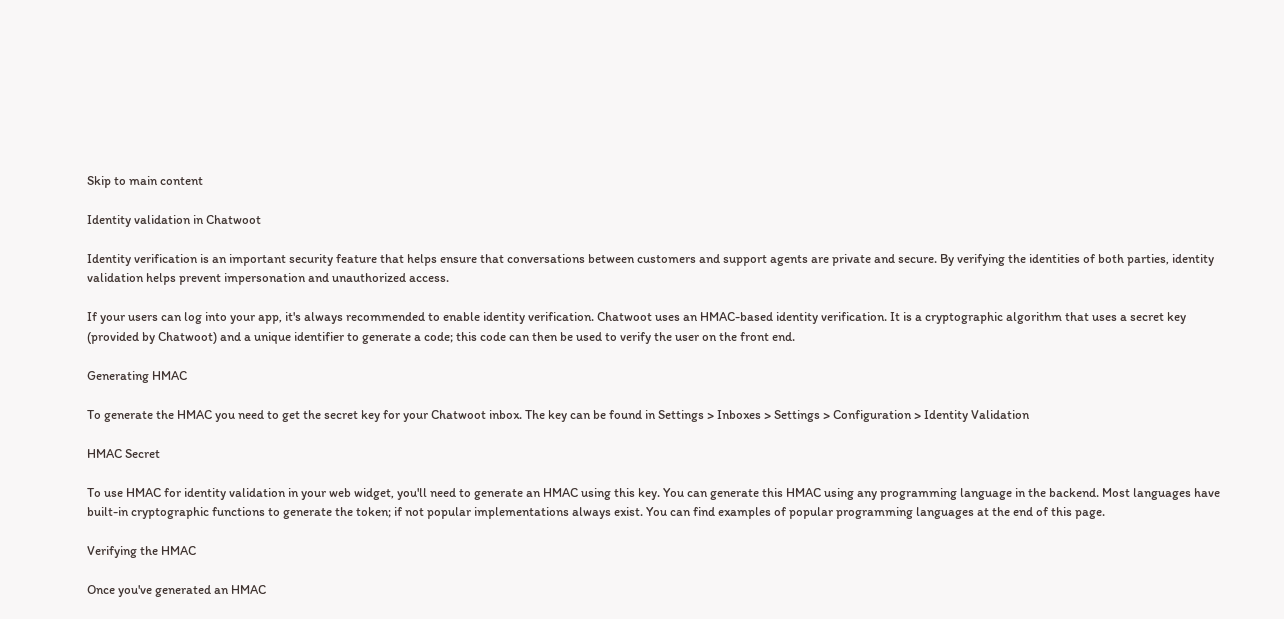Skip to main content

Identity validation in Chatwoot

Identity verification is an important security feature that helps ensure that conversations between customers and support agents are private and secure. By verifying the identities of both parties, identity validation helps prevent impersonation and unauthorized access.

If your users can log into your app, it's always recommended to enable identity verification. Chatwoot uses an HMAC-based identity verification. It is a cryptographic algorithm that uses a secret key (provided by Chatwoot) and a unique identifier to generate a code; this code can then be used to verify the user on the front end.

Generating HMAC

To generate the HMAC you need to get the secret key for your Chatwoot inbox. The key can be found in Settings > Inboxes > Settings > Configuration > Identity Validation

HMAC Secret

To use HMAC for identity validation in your web widget, you'll need to generate an HMAC using this key. You can generate this HMAC using any programming language in the backend. Most languages have built-in cryptographic functions to generate the token; if not popular implementations always exist. You can find examples of popular programming languages at the end of this page.

Verifying the HMAC

Once you've generated an HMAC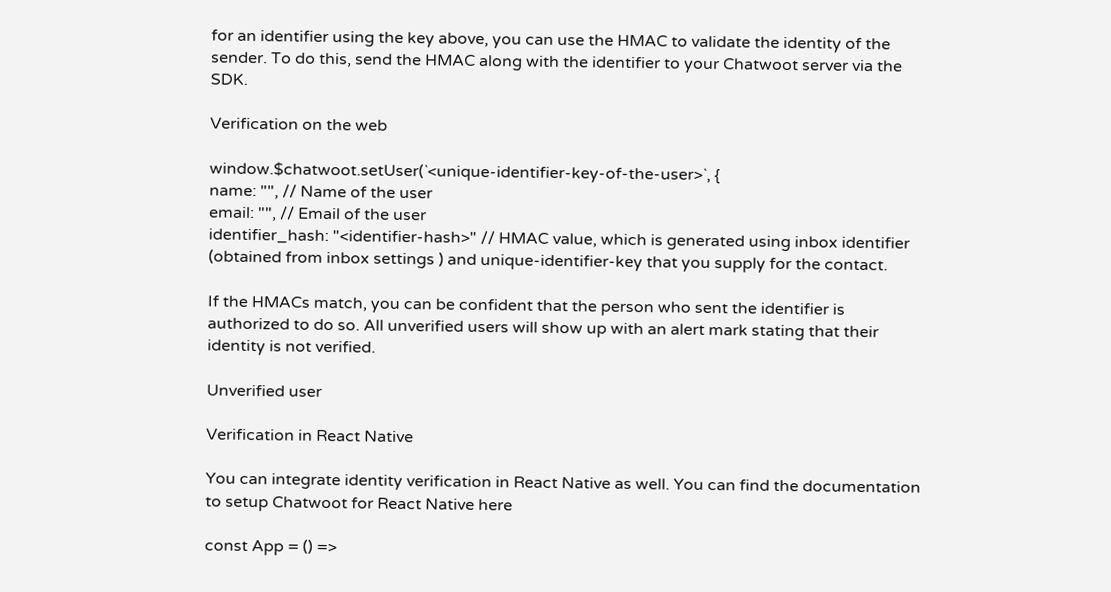for an identifier using the key above, you can use the HMAC to validate the identity of the sender. To do this, send the HMAC along with the identifier to your Chatwoot server via the SDK.

Verification on the web

window.$chatwoot.setUser(`<unique-identifier-key-of-the-user>`, {
name: "", // Name of the user
email: "", // Email of the user
identifier_hash: "<identifier-hash>" // HMAC value, which is generated using inbox identifier (obtained from inbox settings ) and unique-identifier-key that you supply for the contact.

If the HMACs match, you can be confident that the person who sent the identifier is authorized to do so. All unverified users will show up with an alert mark stating that their identity is not verified.

Unverified user

Verification in React Native

You can integrate identity verification in React Native as well. You can find the documentation to setup Chatwoot for React Native here

const App = () =>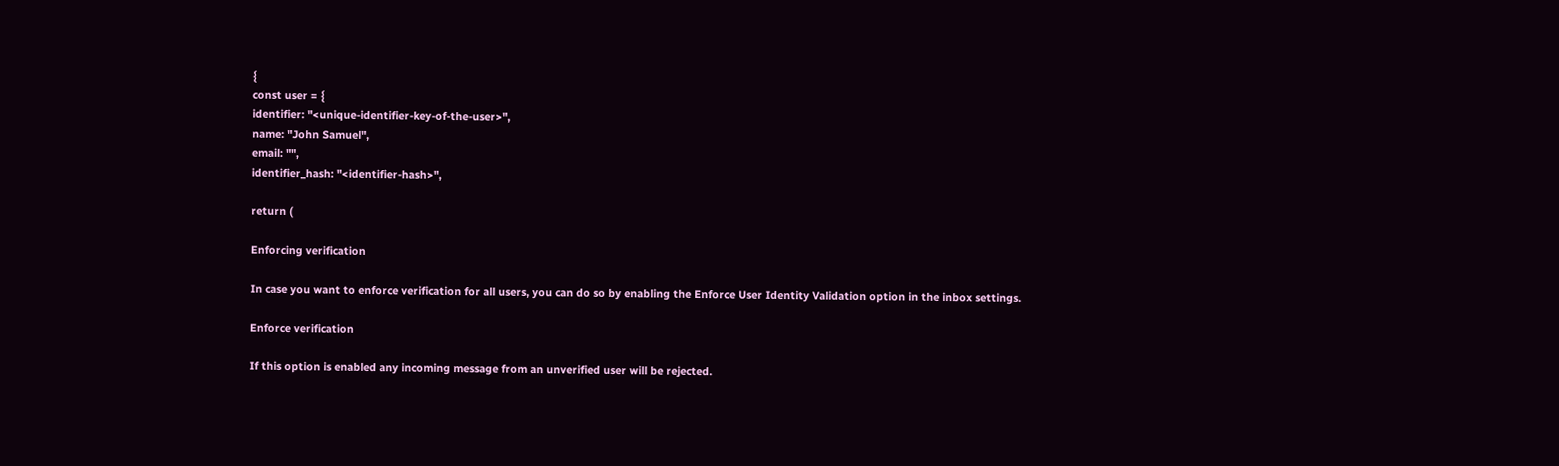{
const user = {
identifier: "<unique-identifier-key-of-the-user>",
name: "John Samuel",
email: "",
identifier_hash: "<identifier-hash>",

return (

Enforcing verification

In case you want to enforce verification for all users, you can do so by enabling the Enforce User Identity Validation option in the inbox settings.

Enforce verification

If this option is enabled any incoming message from an unverified user will be rejected.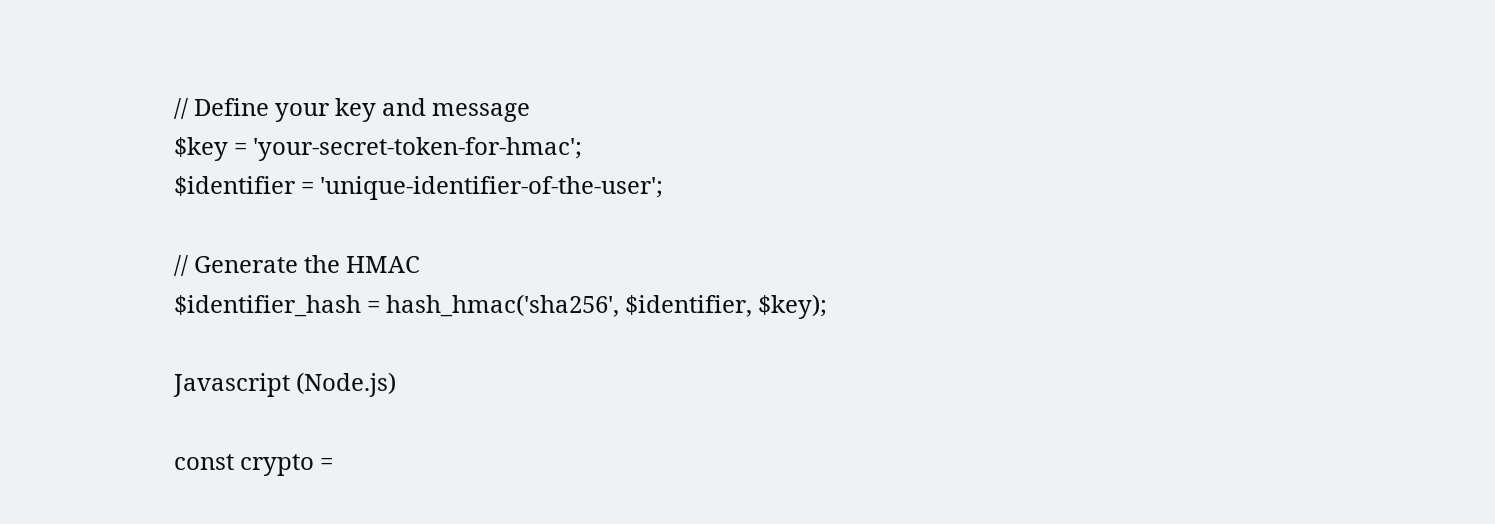// Define your key and message
$key = 'your-secret-token-for-hmac';
$identifier = 'unique-identifier-of-the-user';

// Generate the HMAC
$identifier_hash = hash_hmac('sha256', $identifier, $key);

Javascript (Node.js)

const crypto =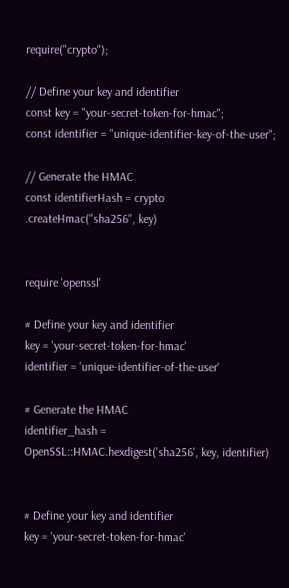require("crypto");

// Define your key and identifier
const key = "your-secret-token-for-hmac";
const identifier = "unique-identifier-key-of-the-user";

// Generate the HMAC
const identifierHash = crypto
.createHmac("sha256", key)


require 'openssl'

# Define your key and identifier
key = 'your-secret-token-for-hmac'
identifier = 'unique-identifier-of-the-user'

# Generate the HMAC
identifier_hash = OpenSSL::HMAC.hexdigest('sha256', key, identifier)


# Define your key and identifier
key = 'your-secret-token-for-hmac'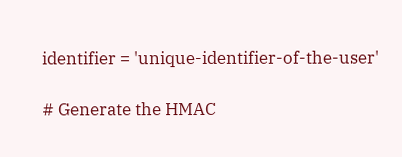identifier = 'unique-identifier-of-the-user'

# Generate the HMAC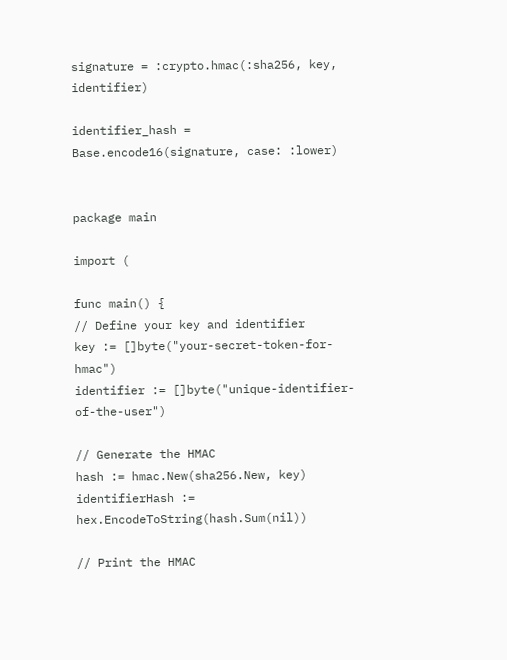signature = :crypto.hmac(:sha256, key, identifier)

identifier_hash = Base.encode16(signature, case: :lower)


package main

import (

func main() {
// Define your key and identifier
key := []byte("your-secret-token-for-hmac")
identifier := []byte("unique-identifier-of-the-user")

// Generate the HMAC
hash := hmac.New(sha256.New, key)
identifierHash := hex.EncodeToString(hash.Sum(nil))

// Print the HMAC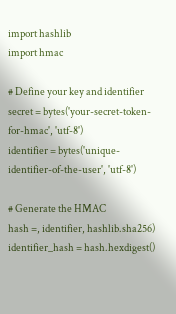import hashlib
import hmac

# Define your key and identifier
secret = bytes('your-secret-token-for-hmac', 'utf-8')
identifier = bytes('unique-identifier-of-the-user', 'utf-8')

# Generate the HMAC
hash =, identifier, hashlib.sha256)
identifier_hash = hash.hexdigest()